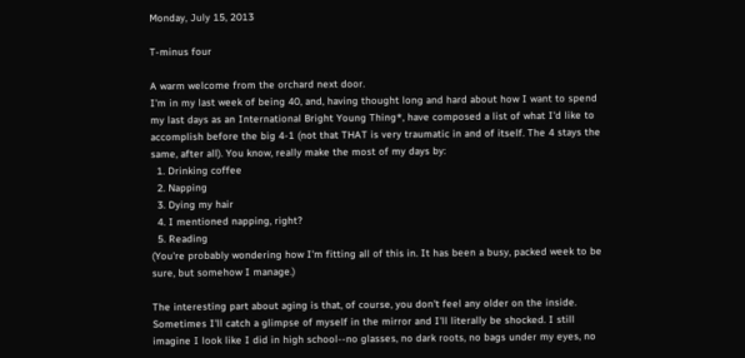Monday, July 15, 2013

T-minus four

A warm welcome from the orchard next door.
I'm in my last week of being 40, and, having thought long and hard about how I want to spend my last days as an International Bright Young Thing*, have composed a list of what I'd like to accomplish before the big 4-1 (not that THAT is very traumatic in and of itself. The 4 stays the same, after all). You know, really make the most of my days by:
  1. Drinking coffee
  2. Napping
  3. Dying my hair
  4. I mentioned napping, right?
  5. Reading
(You're probably wondering how I'm fitting all of this in. It has been a busy, packed week to be sure, but somehow I manage.)

The interesting part about aging is that, of course, you don't feel any older on the inside. Sometimes I'll catch a glimpse of myself in the mirror and I'll literally be shocked. I still imagine I look like I did in high school--no glasses, no dark roots, no bags under my eyes, no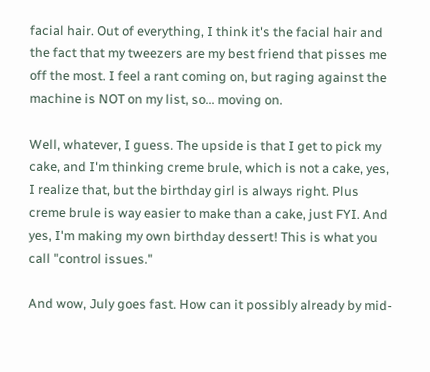facial hair. Out of everything, I think it's the facial hair and the fact that my tweezers are my best friend that pisses me off the most. I feel a rant coming on, but raging against the machine is NOT on my list, so... moving on.

Well, whatever, I guess. The upside is that I get to pick my cake, and I'm thinking creme brule, which is not a cake, yes, I realize that, but the birthday girl is always right. Plus creme brule is way easier to make than a cake, just FYI. And yes, I'm making my own birthday dessert! This is what you call "control issues."

And wow, July goes fast. How can it possibly already by mid-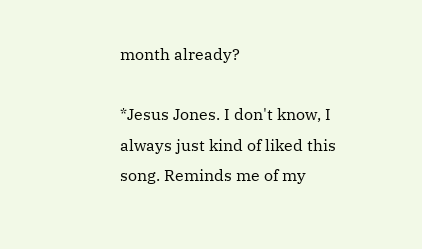month already?

*Jesus Jones. I don't know, I always just kind of liked this song. Reminds me of my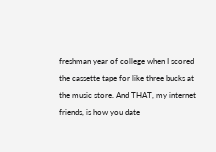freshman year of college when I scored the cassette tape for like three bucks at the music store. And THAT, my internet friends, is how you date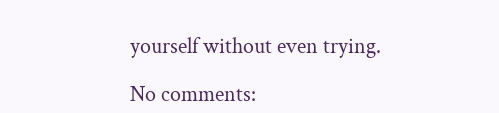yourself without even trying.

No comments: